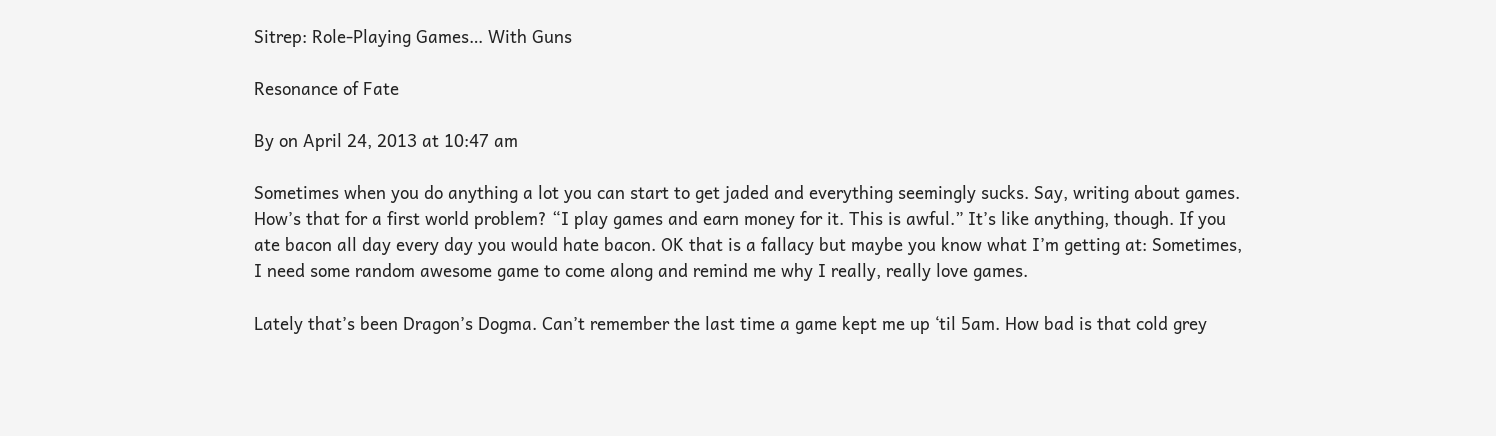Sitrep: Role-Playing Games… With Guns

Resonance of Fate

By on April 24, 2013 at 10:47 am

Sometimes when you do anything a lot you can start to get jaded and everything seemingly sucks. Say, writing about games. How’s that for a first world problem? “I play games and earn money for it. This is awful.” It’s like anything, though. If you ate bacon all day every day you would hate bacon. OK that is a fallacy but maybe you know what I’m getting at: Sometimes, I need some random awesome game to come along and remind me why I really, really love games.

Lately that’s been Dragon’s Dogma. Can’t remember the last time a game kept me up ‘til 5am. How bad is that cold grey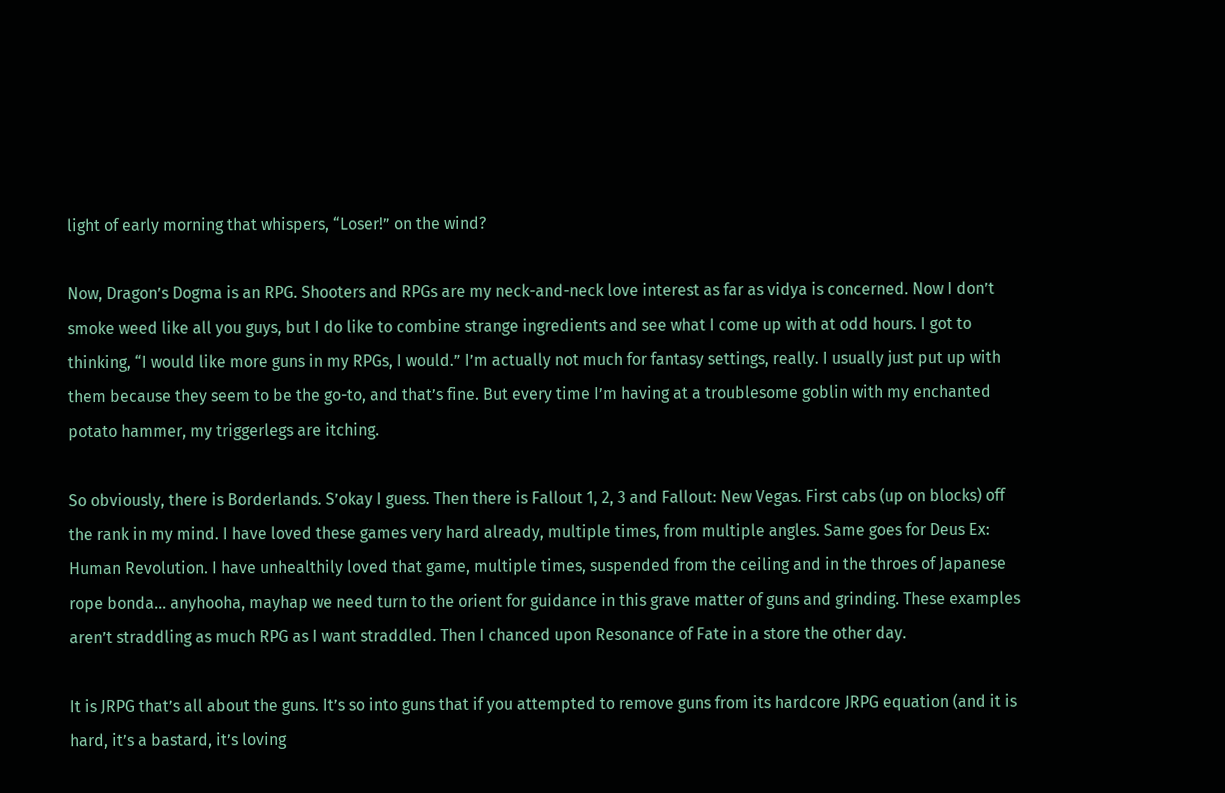light of early morning that whispers, “Loser!” on the wind?

Now, Dragon’s Dogma is an RPG. Shooters and RPGs are my neck-and-neck love interest as far as vidya is concerned. Now I don’t smoke weed like all you guys, but I do like to combine strange ingredients and see what I come up with at odd hours. I got to thinking, “I would like more guns in my RPGs, I would.” I’m actually not much for fantasy settings, really. I usually just put up with them because they seem to be the go-to, and that’s fine. But every time I’m having at a troublesome goblin with my enchanted potato hammer, my triggerlegs are itching.

So obviously, there is Borderlands. S’okay I guess. Then there is Fallout 1, 2, 3 and Fallout: New Vegas. First cabs (up on blocks) off the rank in my mind. I have loved these games very hard already, multiple times, from multiple angles. Same goes for Deus Ex: Human Revolution. I have unhealthily loved that game, multiple times, suspended from the ceiling and in the throes of Japanese rope bonda… anyhooha, mayhap we need turn to the orient for guidance in this grave matter of guns and grinding. These examples aren’t straddling as much RPG as I want straddled. Then I chanced upon Resonance of Fate in a store the other day.

It is JRPG that’s all about the guns. It’s so into guns that if you attempted to remove guns from its hardcore JRPG equation (and it is hard, it’s a bastard, it’s loving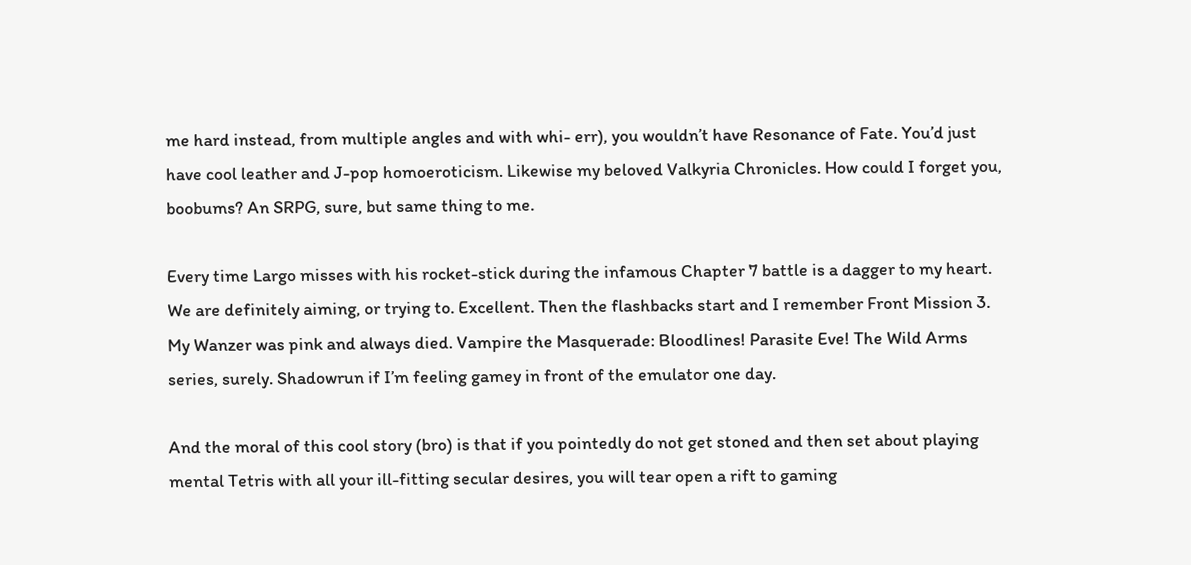me hard instead, from multiple angles and with whi- err), you wouldn’t have Resonance of Fate. You’d just have cool leather and J-pop homoeroticism. Likewise my beloved Valkyria Chronicles. How could I forget you, boobums? An SRPG, sure, but same thing to me.

Every time Largo misses with his rocket-stick during the infamous Chapter 7 battle is a dagger to my heart. We are definitely aiming, or trying to. Excellent. Then the flashbacks start and I remember Front Mission 3. My Wanzer was pink and always died. Vampire the Masquerade: Bloodlines! Parasite Eve! The Wild Arms series, surely. Shadowrun if I’m feeling gamey in front of the emulator one day.

And the moral of this cool story (bro) is that if you pointedly do not get stoned and then set about playing mental Tetris with all your ill-fitting secular desires, you will tear open a rift to gaming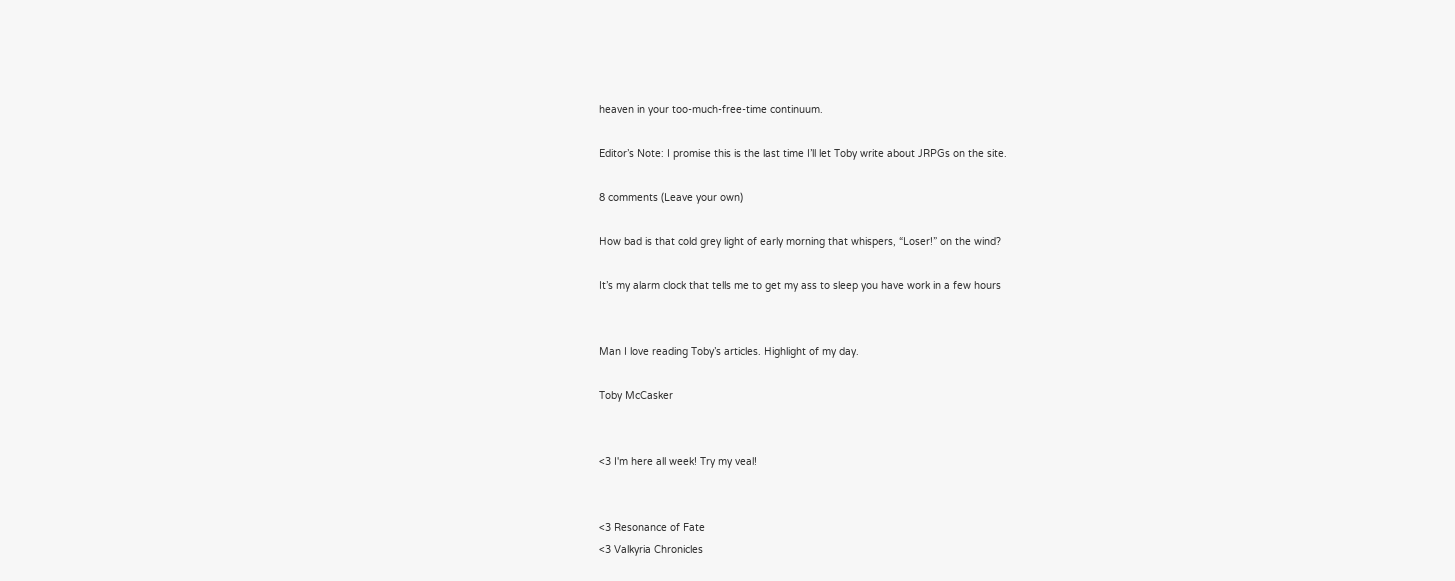heaven in your too-much-free-time continuum.

Editor’s Note: I promise this is the last time I’ll let Toby write about JRPGs on the site.

8 comments (Leave your own)

How bad is that cold grey light of early morning that whispers, “Loser!” on the wind?

It’s my alarm clock that tells me to get my ass to sleep you have work in a few hours


Man I love reading Toby’s articles. Highlight of my day.

Toby McCasker


<3 I'm here all week! Try my veal!


<3 Resonance of Fate
<3 Valkyria Chronicles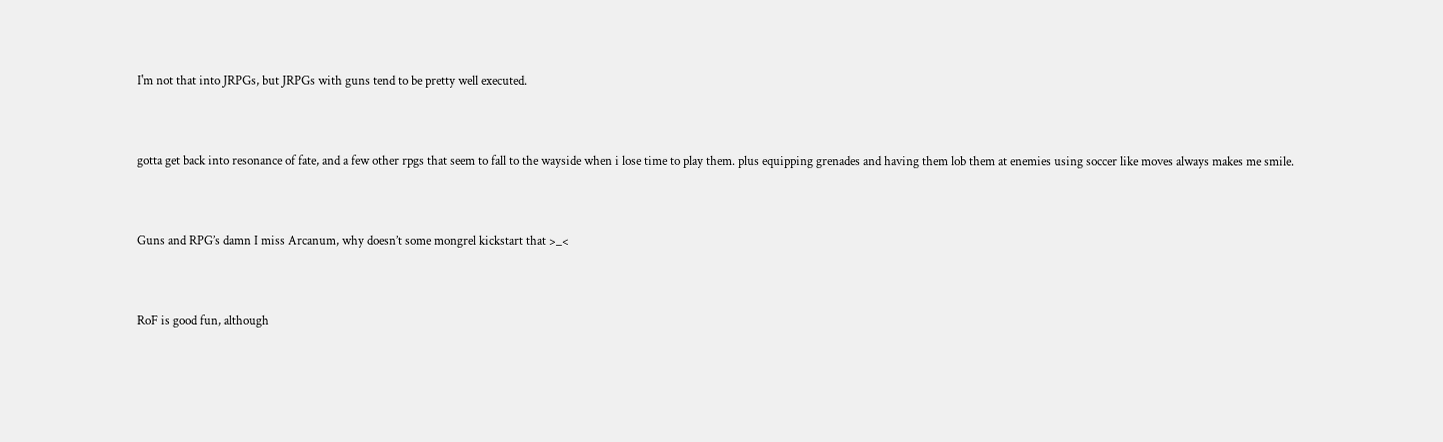I'm not that into JRPGs, but JRPGs with guns tend to be pretty well executed.


gotta get back into resonance of fate, and a few other rpgs that seem to fall to the wayside when i lose time to play them. plus equipping grenades and having them lob them at enemies using soccer like moves always makes me smile.


Guns and RPG’s damn I miss Arcanum, why doesn’t some mongrel kickstart that >_<


RoF is good fun, although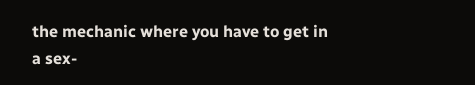the mechanic where you have to get in a sex-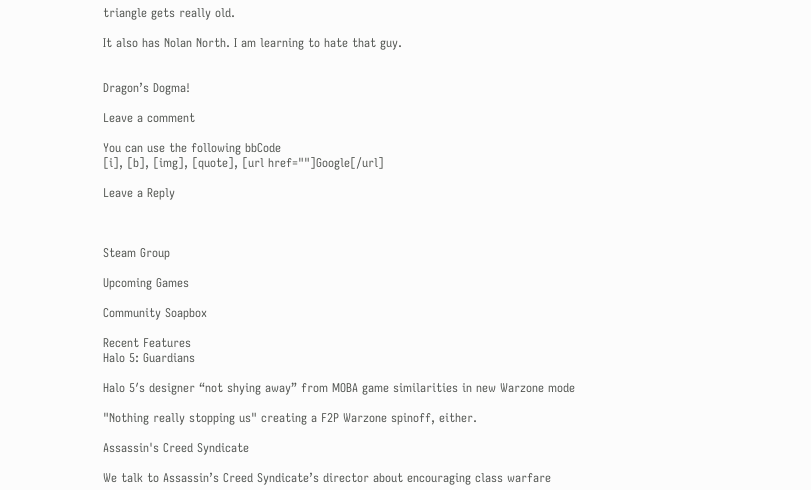triangle gets really old.

It also has Nolan North. I am learning to hate that guy.


Dragon’s Dogma!

Leave a comment

You can use the following bbCode
[i], [b], [img], [quote], [url href=""]Google[/url]

Leave a Reply



Steam Group

Upcoming Games

Community Soapbox

Recent Features
Halo 5: Guardians

Halo 5′s designer “not shying away” from MOBA game similarities in new Warzone mode

"Nothing really stopping us" creating a F2P Warzone spinoff, either.

Assassin's Creed Syndicate

We talk to Assassin’s Creed Syndicate’s director about encouraging class warfare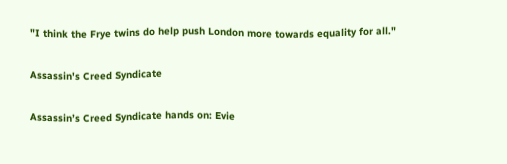"I think the Frye twins do help push London more towards equality for all."

Assassin's Creed Syndicate

Assassin’s Creed Syndicate hands on: Evie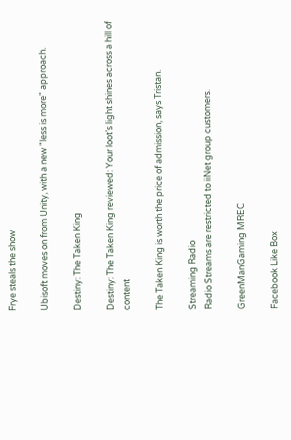Frye steals the show

Ubisoft moves on from Unity, with a new "less is more" approach.

Destiny: The Taken King

Destiny: The Taken King reviewed: Your loot’s light shines across a hill of content

The Taken King is worth the price of admission, says Tristan.

Streaming Radio
Radio Streams are restricted to iiNet group customers.

GreenManGaming MREC

Facebook Like Box